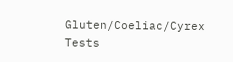Gluten/Coeliac/Cyrex Tests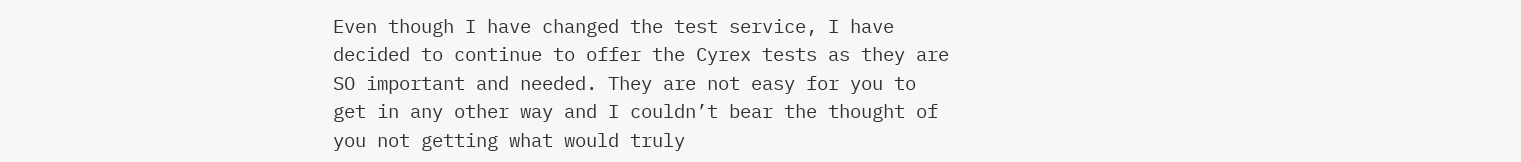Even though I have changed the test service, I have decided to continue to offer the Cyrex tests as they are SO important and needed. They are not easy for you to get in any other way and I couldn’t bear the thought of you not getting what would truly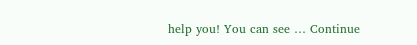help you! You can see … Continue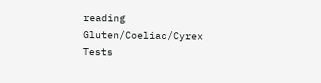reading Gluten/Coeliac/Cyrex Tests